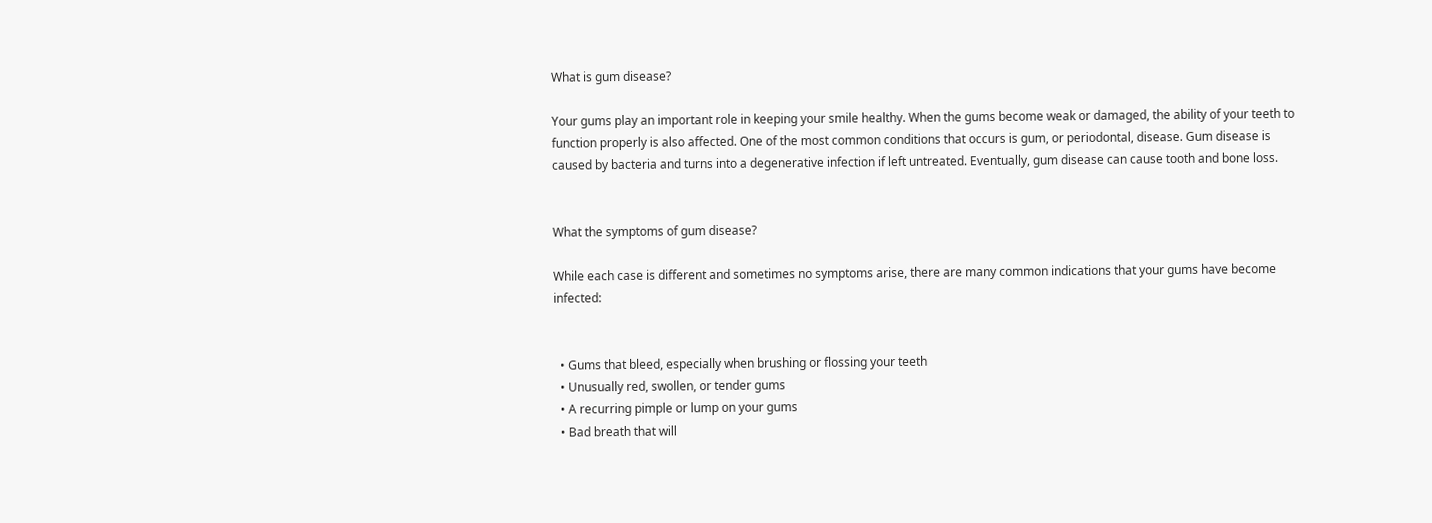What is gum disease?

Your gums play an important role in keeping your smile healthy. When the gums become weak or damaged, the ability of your teeth to function properly is also affected. One of the most common conditions that occurs is gum, or periodontal, disease. Gum disease is caused by bacteria and turns into a degenerative infection if left untreated. Eventually, gum disease can cause tooth and bone loss.


What the symptoms of gum disease?

While each case is different and sometimes no symptoms arise, there are many common indications that your gums have become infected:


  • Gums that bleed, especially when brushing or flossing your teeth
  • Unusually red, swollen, or tender gums
  • A recurring pimple or lump on your gums
  • Bad breath that will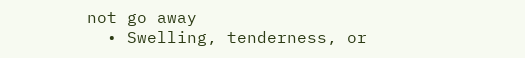not go away
  • Swelling, tenderness, or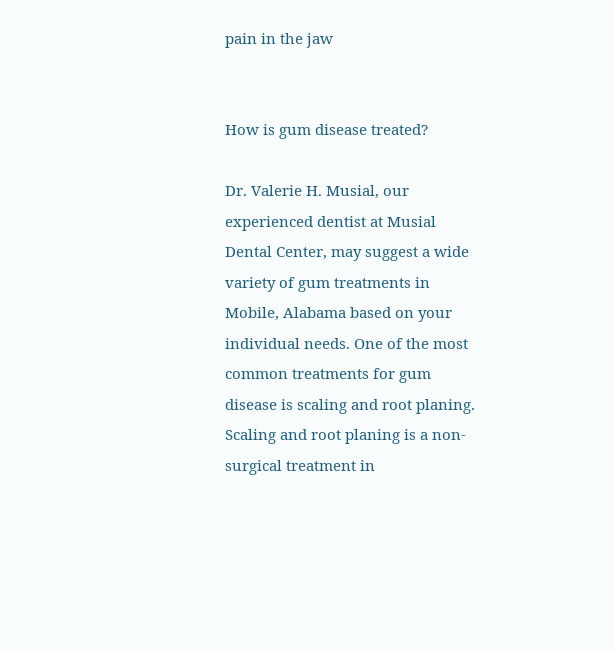pain in the jaw


How is gum disease treated?

Dr. Valerie H. Musial, our experienced dentist at Musial Dental Center, may suggest a wide variety of gum treatments in Mobile, Alabama based on your individual needs. One of the most common treatments for gum disease is scaling and root planing. Scaling and root planing is a non-surgical treatment in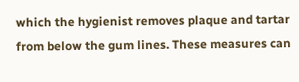which the hygienist removes plaque and tartar from below the gum lines. These measures can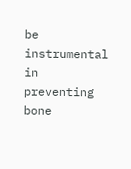be instrumental in preventing bone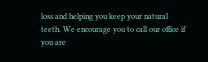loss and helping you keep your natural teeth. We encourage you to call our office if you are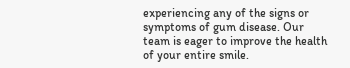experiencing any of the signs or symptoms of gum disease. Our team is eager to improve the health of your entire smile.